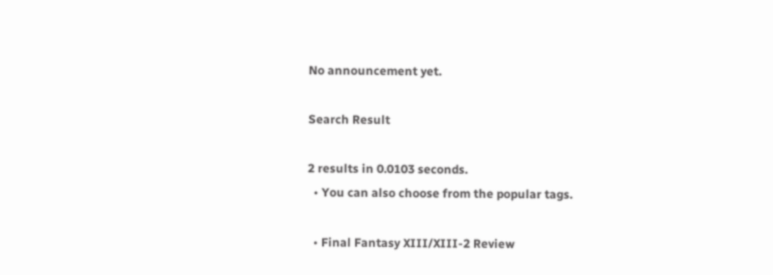No announcement yet.

Search Result

2 results in 0.0103 seconds.
  • You can also choose from the popular tags.

  • Final Fantasy XIII/XIII-2 Review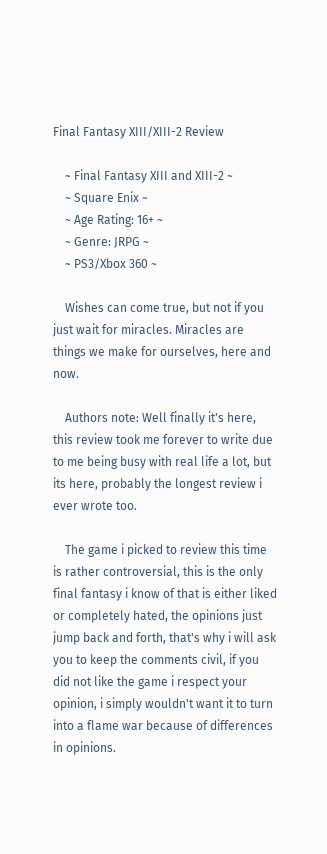Final Fantasy XIII/XIII-2 Review

    ~ Final Fantasy XIII and XIII-2 ~
    ~ Square Enix ~
    ~ Age Rating: 16+ ~
    ~ Genre: JRPG ~
    ~ PS3/Xbox 360 ~

    Wishes can come true, but not if you just wait for miracles. Miracles are things we make for ourselves, here and now.

    Authors note: Well finally it's here, this review took me forever to write due to me being busy with real life a lot, but its here, probably the longest review i ever wrote too.

    The game i picked to review this time is rather controversial, this is the only final fantasy i know of that is either liked or completely hated, the opinions just jump back and forth, that's why i will ask you to keep the comments civil, if you did not like the game i respect your opinion, i simply wouldn't want it to turn into a flame war because of differences in opinions.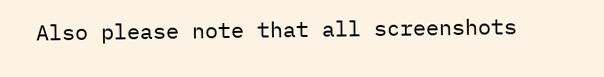Also please note that all screenshots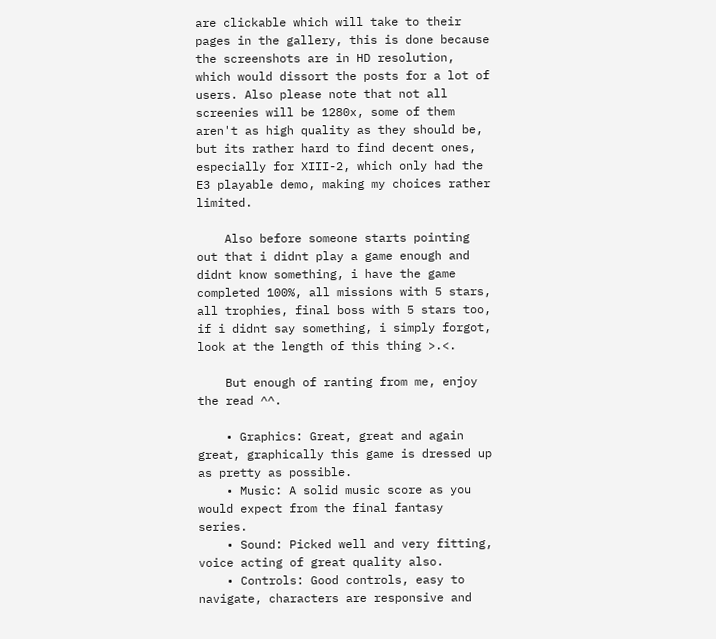are clickable which will take to their pages in the gallery, this is done because the screenshots are in HD resolution, which would dissort the posts for a lot of users. Also please note that not all screenies will be 1280x, some of them aren't as high quality as they should be, but its rather hard to find decent ones, especially for XIII-2, which only had the E3 playable demo, making my choices rather limited.

    Also before someone starts pointing out that i didnt play a game enough and didnt know something, i have the game completed 100%, all missions with 5 stars, all trophies, final boss with 5 stars too, if i didnt say something, i simply forgot, look at the length of this thing >.<.

    But enough of ranting from me, enjoy the read ^^.

    • Graphics: Great, great and again great, graphically this game is dressed up as pretty as possible.
    • Music: A solid music score as you would expect from the final fantasy series.
    • Sound: Picked well and very fitting, voice acting of great quality also.
    • Controls: Good controls, easy to navigate, characters are responsive and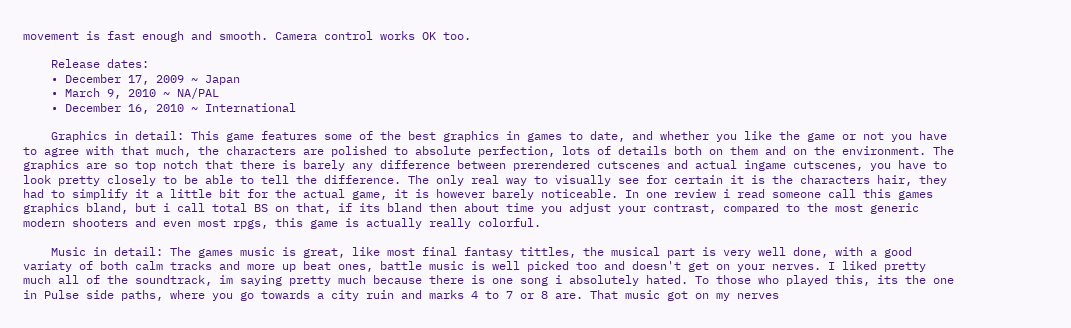movement is fast enough and smooth. Camera control works OK too.

    Release dates:
    • December 17, 2009 ~ Japan
    • March 9, 2010 ~ NA/PAL
    • December 16, 2010 ~ International

    Graphics in detail: This game features some of the best graphics in games to date, and whether you like the game or not you have to agree with that much, the characters are polished to absolute perfection, lots of details both on them and on the environment. The graphics are so top notch that there is barely any difference between prerendered cutscenes and actual ingame cutscenes, you have to look pretty closely to be able to tell the difference. The only real way to visually see for certain it is the characters hair, they had to simplify it a little bit for the actual game, it is however barely noticeable. In one review i read someone call this games graphics bland, but i call total BS on that, if its bland then about time you adjust your contrast, compared to the most generic modern shooters and even most rpgs, this game is actually really colorful.

    Music in detail: The games music is great, like most final fantasy tittles, the musical part is very well done, with a good variaty of both calm tracks and more up beat ones, battle music is well picked too and doesn't get on your nerves. I liked pretty much all of the soundtrack, im saying pretty much because there is one song i absolutely hated. To those who played this, its the one in Pulse side paths, where you go towards a city ruin and marks 4 to 7 or 8 are. That music got on my nerves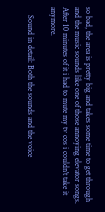so bad, the area is pretty big and takes some time to get through and the music sounds like one of those annoying elevator songs. After 10 minutes of it i had to mute my tv cos i couldn't take it anymore.

    Sound in detail: Both the sounds and the voice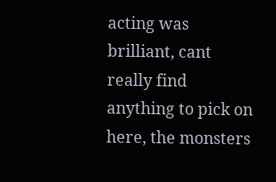acting was brilliant, cant really find anything to pick on here, the monsters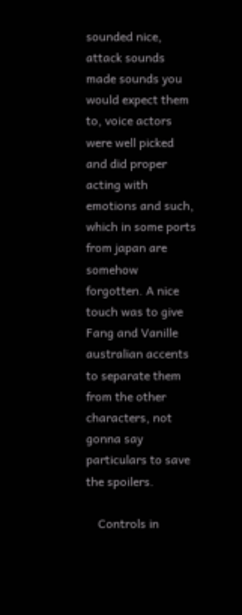sounded nice, attack sounds made sounds you would expect them to, voice actors were well picked and did proper acting with emotions and such, which in some ports from japan are somehow forgotten. A nice touch was to give Fang and Vanille australian accents to separate them from the other characters, not gonna say particulars to save the spoilers.

    Controls in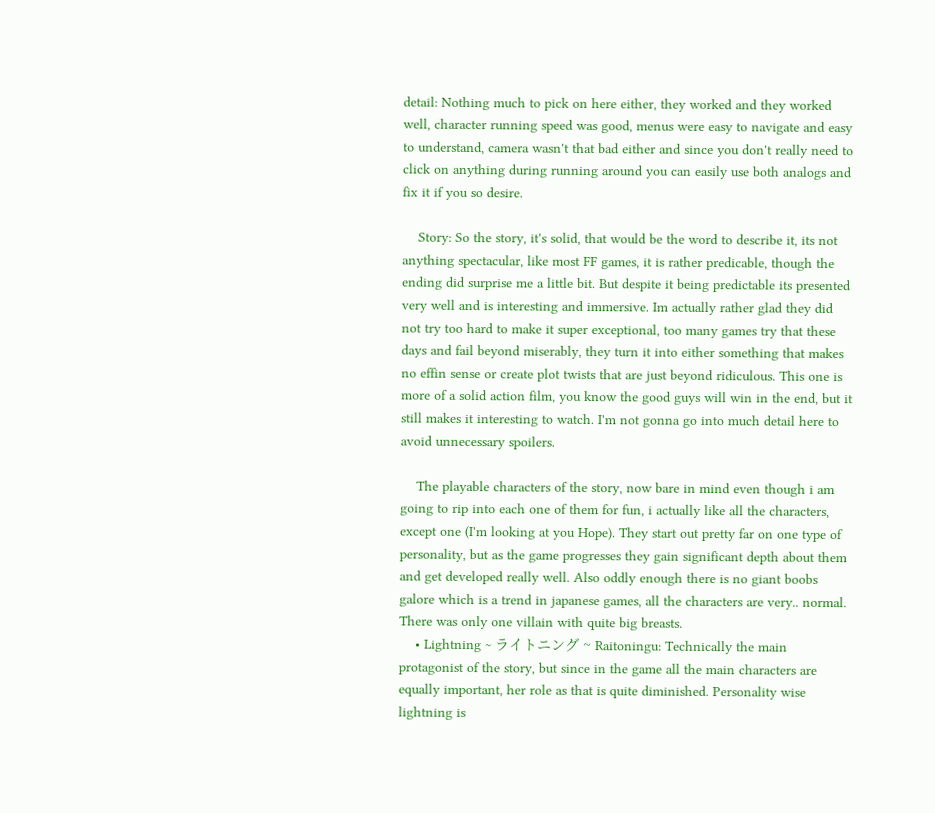detail: Nothing much to pick on here either, they worked and they worked well, character running speed was good, menus were easy to navigate and easy to understand, camera wasn't that bad either and since you don't really need to click on anything during running around you can easily use both analogs and fix it if you so desire.

    Story: So the story, it's solid, that would be the word to describe it, its not anything spectacular, like most FF games, it is rather predicable, though the ending did surprise me a little bit. But despite it being predictable its presented very well and is interesting and immersive. Im actually rather glad they did not try too hard to make it super exceptional, too many games try that these days and fail beyond miserably, they turn it into either something that makes no effin sense or create plot twists that are just beyond ridiculous. This one is more of a solid action film, you know the good guys will win in the end, but it still makes it interesting to watch. I'm not gonna go into much detail here to avoid unnecessary spoilers.

    The playable characters of the story, now bare in mind even though i am going to rip into each one of them for fun, i actually like all the characters, except one (I'm looking at you Hope). They start out pretty far on one type of personality, but as the game progresses they gain significant depth about them and get developed really well. Also oddly enough there is no giant boobs galore which is a trend in japanese games, all the characters are very.. normal. There was only one villain with quite big breasts.
    • Lightning ~ ライトニング ~ Raitoningu: Technically the main protagonist of the story, but since in the game all the main characters are equally important, her role as that is quite diminished. Personality wise lightning is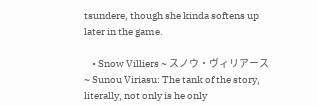tsundere, though she kinda softens up later in the game.

    • Snow Villiers ~ スノウ・ヴィリアース ~ Sunou Viriasu: The tank of the story, literally, not only is he only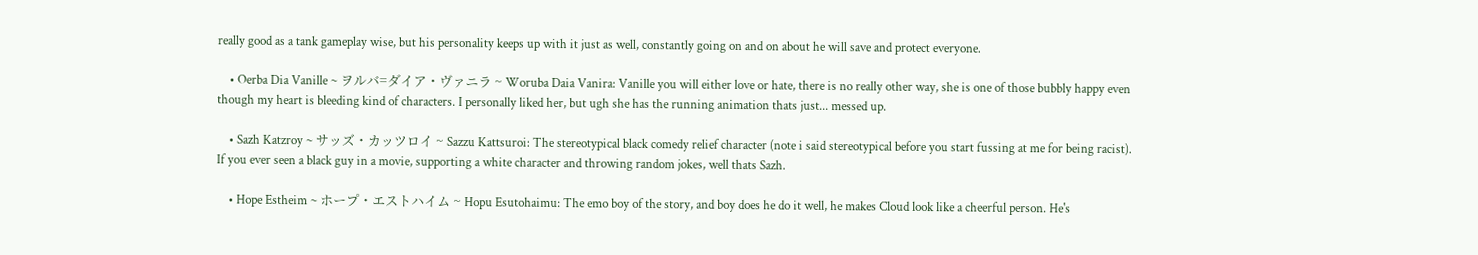really good as a tank gameplay wise, but his personality keeps up with it just as well, constantly going on and on about he will save and protect everyone.

    • Oerba Dia Vanille ~ ヲルバ=ダイア・ヴァニラ ~ Woruba Daia Vanira: Vanille you will either love or hate, there is no really other way, she is one of those bubbly happy even though my heart is bleeding kind of characters. I personally liked her, but ugh she has the running animation thats just... messed up.

    • Sazh Katzroy ~ サッズ・カッツロイ ~ Sazzu Kattsuroi: The stereotypical black comedy relief character (note i said stereotypical before you start fussing at me for being racist). If you ever seen a black guy in a movie, supporting a white character and throwing random jokes, well thats Sazh.

    • Hope Estheim ~ ホープ・エストハイム ~ Hopu Esutohaimu: The emo boy of the story, and boy does he do it well, he makes Cloud look like a cheerful person. He's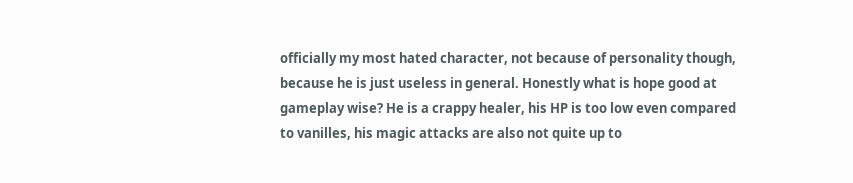officially my most hated character, not because of personality though, because he is just useless in general. Honestly what is hope good at gameplay wise? He is a crappy healer, his HP is too low even compared to vanilles, his magic attacks are also not quite up to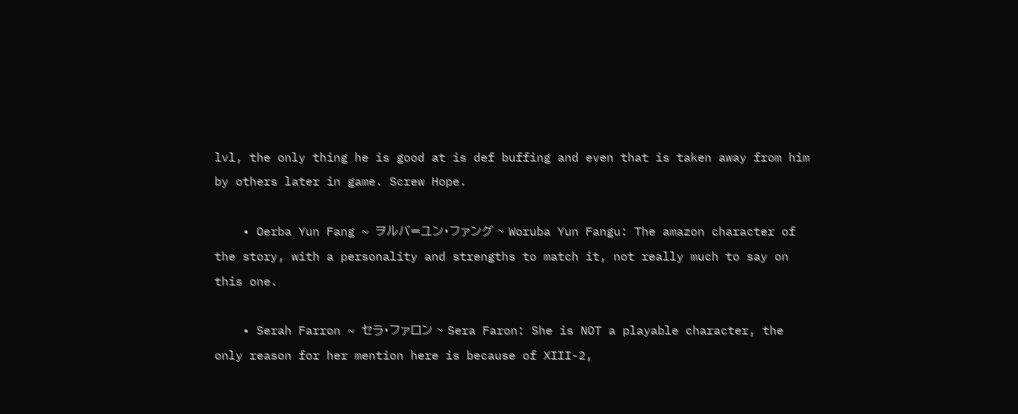lvl, the only thing he is good at is def buffing and even that is taken away from him by others later in game. Screw Hope.

    • Oerba Yun Fang ~ ヲルバ=ユン・ファング ~ Woruba Yun Fangu: The amazon character of the story, with a personality and strengths to match it, not really much to say on this one.

    • Serah Farron ~ セラ・ファロン ~ Sera Faron: She is NOT a playable character, the only reason for her mention here is because of XIII-2,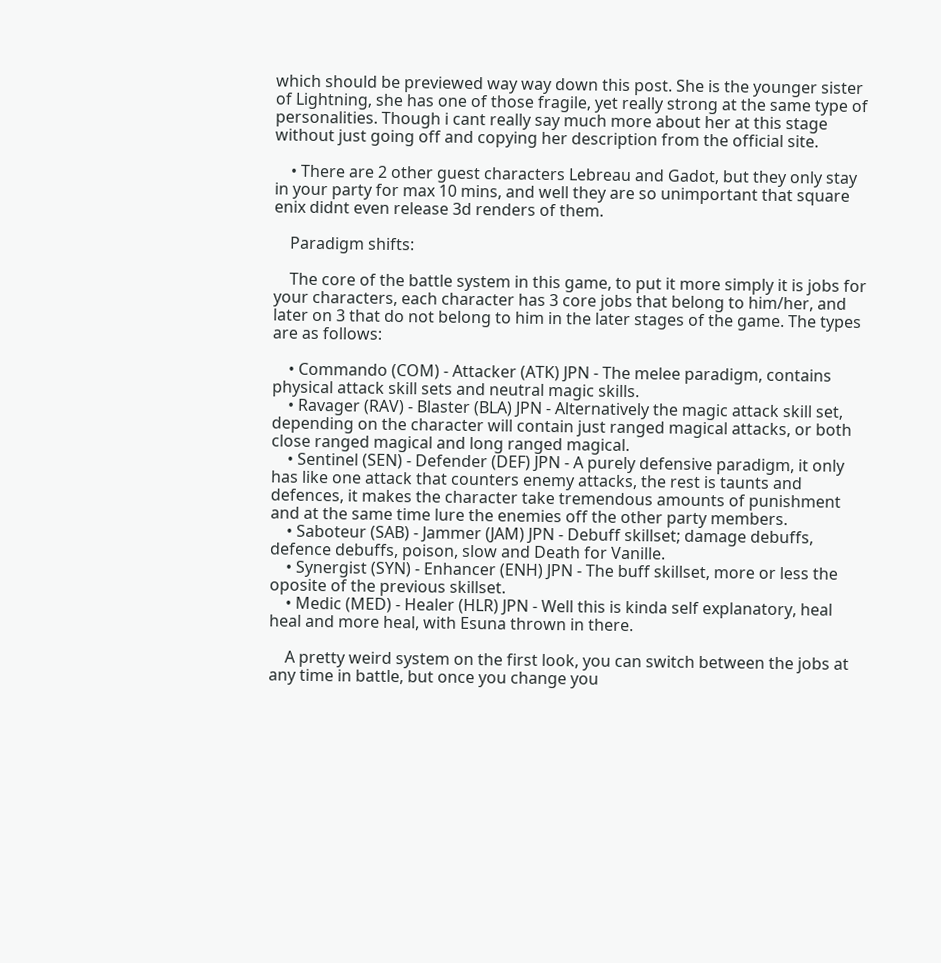which should be previewed way way down this post. She is the younger sister of Lightning, she has one of those fragile, yet really strong at the same type of personalities. Though i cant really say much more about her at this stage without just going off and copying her description from the official site.

    • There are 2 other guest characters Lebreau and Gadot, but they only stay in your party for max 10 mins, and well they are so unimportant that square enix didnt even release 3d renders of them.

    Paradigm shifts:

    The core of the battle system in this game, to put it more simply it is jobs for your characters, each character has 3 core jobs that belong to him/her, and later on 3 that do not belong to him in the later stages of the game. The types are as follows:

    • Commando (COM) - Attacker (ATK) JPN - The melee paradigm, contains physical attack skill sets and neutral magic skills.
    • Ravager (RAV) - Blaster (BLA) JPN - Alternatively the magic attack skill set, depending on the character will contain just ranged magical attacks, or both close ranged magical and long ranged magical.
    • Sentinel (SEN) - Defender (DEF) JPN - A purely defensive paradigm, it only has like one attack that counters enemy attacks, the rest is taunts and defences, it makes the character take tremendous amounts of punishment and at the same time lure the enemies off the other party members.
    • Saboteur (SAB) - Jammer (JAM) JPN - Debuff skillset; damage debuffs, defence debuffs, poison, slow and Death for Vanille.
    • Synergist (SYN) - Enhancer (ENH) JPN - The buff skillset, more or less the oposite of the previous skillset.
    • Medic (MED) - Healer (HLR) JPN - Well this is kinda self explanatory, heal heal and more heal, with Esuna thrown in there.

    A pretty weird system on the first look, you can switch between the jobs at any time in battle, but once you change you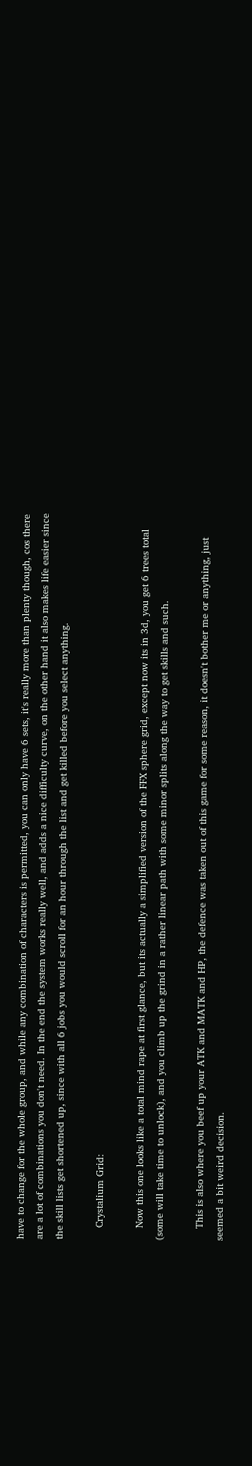have to change for the whole group, and while any combination of characters is permitted, you can only have 6 sets, it's really more than plenty though, cos there are a lot of combinations you don't need. In the end the system works really well, and adds a nice difficulty curve, on the other hand it also makes life easier since the skill lists get shortened up, since with all 6 jobs you would scroll for an hour through the list and get killed before you select anything.

    Crystalium Grid:

    Now this one looks like a total mind rape at first glance, but its actually a simplified version of the FFX sphere grid, except now its in 3d, you get 6 trees total (some will take time to unlock), and you climb up the grind in a rather linear path with some minor splits along the way to get skills and such.

    This is also where you beef up your ATK and MATK and HP, the defence was taken out of this game for some reason, it doesn't bother me or anything, just seemed a bit weird decision.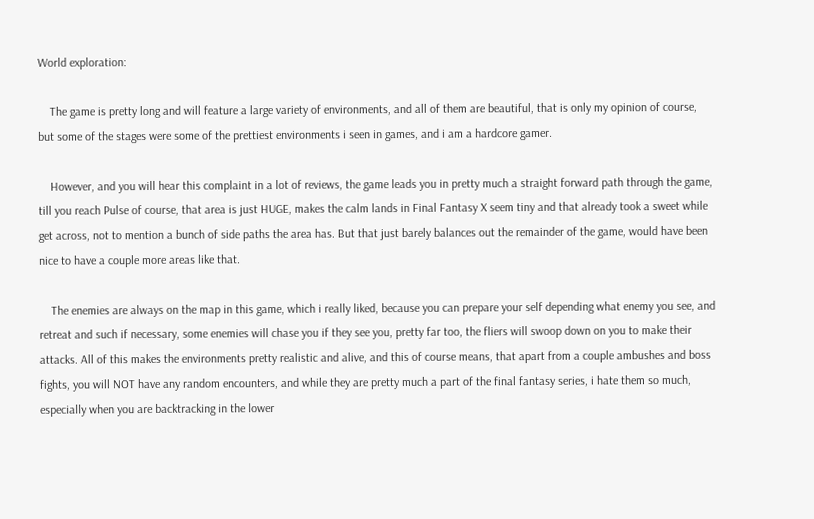World exploration:

    The game is pretty long and will feature a large variety of environments, and all of them are beautiful, that is only my opinion of course, but some of the stages were some of the prettiest environments i seen in games, and i am a hardcore gamer.

    However, and you will hear this complaint in a lot of reviews, the game leads you in pretty much a straight forward path through the game, till you reach Pulse of course, that area is just HUGE, makes the calm lands in Final Fantasy X seem tiny and that already took a sweet while get across, not to mention a bunch of side paths the area has. But that just barely balances out the remainder of the game, would have been nice to have a couple more areas like that.

    The enemies are always on the map in this game, which i really liked, because you can prepare your self depending what enemy you see, and retreat and such if necessary, some enemies will chase you if they see you, pretty far too, the fliers will swoop down on you to make their attacks. All of this makes the environments pretty realistic and alive, and this of course means, that apart from a couple ambushes and boss fights, you will NOT have any random encounters, and while they are pretty much a part of the final fantasy series, i hate them so much, especially when you are backtracking in the lower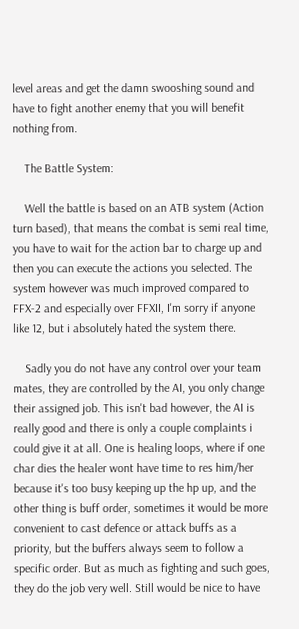level areas and get the damn swooshing sound and have to fight another enemy that you will benefit nothing from.

    The Battle System:

    Well the battle is based on an ATB system (Action turn based), that means the combat is semi real time, you have to wait for the action bar to charge up and then you can execute the actions you selected. The system however was much improved compared to FFX-2 and especially over FFXII, I'm sorry if anyone like 12, but i absolutely hated the system there.

    Sadly you do not have any control over your team mates, they are controlled by the AI, you only change their assigned job. This isn't bad however, the AI is really good and there is only a couple complaints i could give it at all. One is healing loops, where if one char dies the healer wont have time to res him/her because it's too busy keeping up the hp up, and the other thing is buff order, sometimes it would be more convenient to cast defence or attack buffs as a priority, but the buffers always seem to follow a specific order. But as much as fighting and such goes, they do the job very well. Still would be nice to have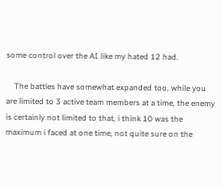some control over the AI like my hated 12 had.

    The battles have somewhat expanded too, while you are limited to 3 active team members at a time, the enemy is certainly not limited to that, i think 10 was the maximum i faced at one time, not quite sure on the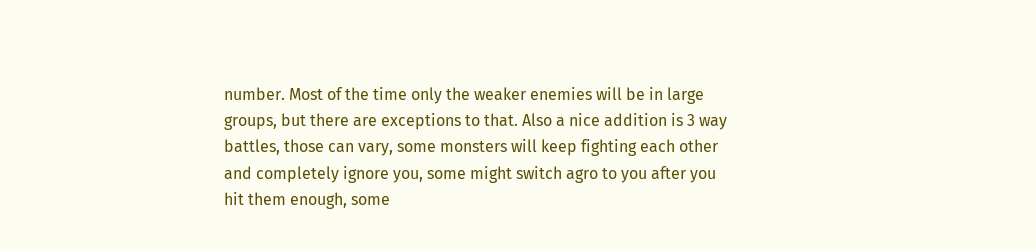number. Most of the time only the weaker enemies will be in large groups, but there are exceptions to that. Also a nice addition is 3 way battles, those can vary, some monsters will keep fighting each other and completely ignore you, some might switch agro to you after you hit them enough, some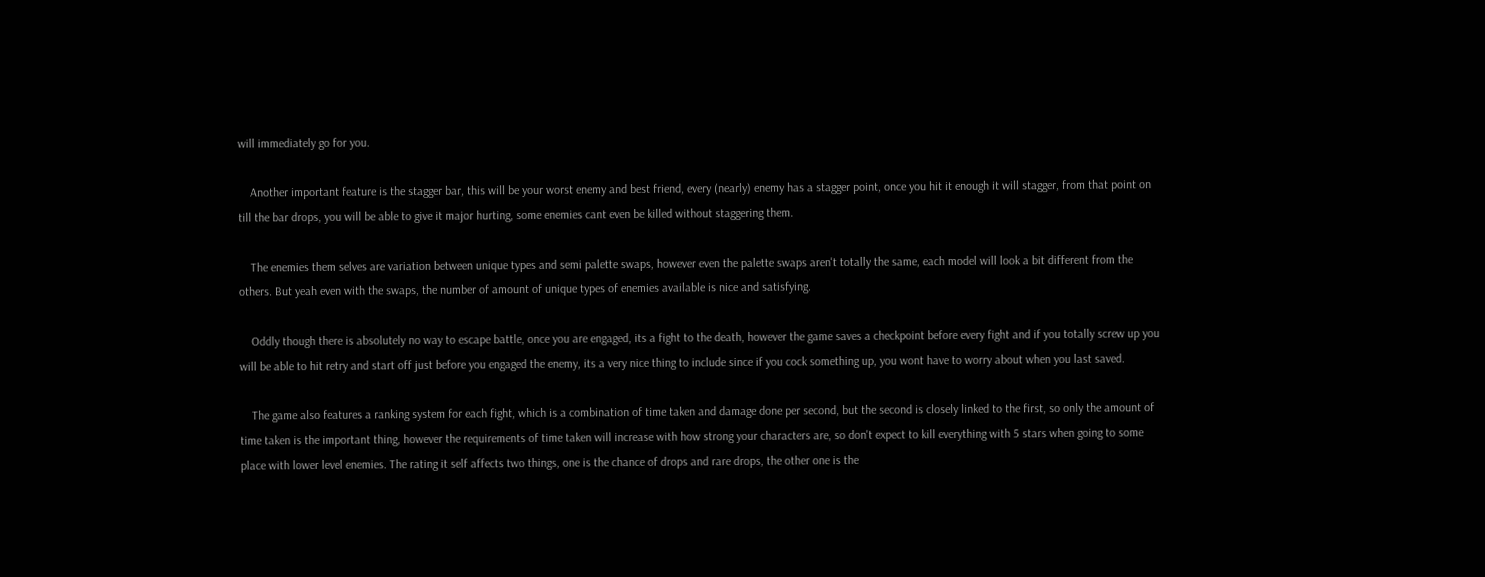will immediately go for you.

    Another important feature is the stagger bar, this will be your worst enemy and best friend, every (nearly) enemy has a stagger point, once you hit it enough it will stagger, from that point on till the bar drops, you will be able to give it major hurting, some enemies cant even be killed without staggering them.

    The enemies them selves are variation between unique types and semi palette swaps, however even the palette swaps aren't totally the same, each model will look a bit different from the others. But yeah even with the swaps, the number of amount of unique types of enemies available is nice and satisfying.

    Oddly though there is absolutely no way to escape battle, once you are engaged, its a fight to the death, however the game saves a checkpoint before every fight and if you totally screw up you will be able to hit retry and start off just before you engaged the enemy, its a very nice thing to include since if you cock something up, you wont have to worry about when you last saved.

    The game also features a ranking system for each fight, which is a combination of time taken and damage done per second, but the second is closely linked to the first, so only the amount of time taken is the important thing, however the requirements of time taken will increase with how strong your characters are, so don't expect to kill everything with 5 stars when going to some place with lower level enemies. The rating it self affects two things, one is the chance of drops and rare drops, the other one is the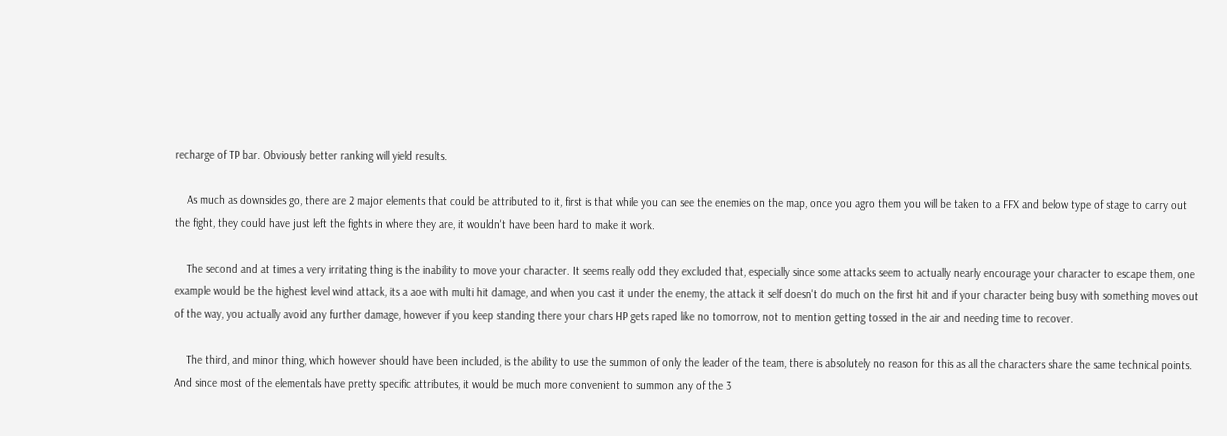recharge of TP bar. Obviously better ranking will yield results.

    As much as downsides go, there are 2 major elements that could be attributed to it, first is that while you can see the enemies on the map, once you agro them you will be taken to a FFX and below type of stage to carry out the fight, they could have just left the fights in where they are, it wouldn't have been hard to make it work.

    The second and at times a very irritating thing is the inability to move your character. It seems really odd they excluded that, especially since some attacks seem to actually nearly encourage your character to escape them, one example would be the highest level wind attack, its a aoe with multi hit damage, and when you cast it under the enemy, the attack it self doesn't do much on the first hit and if your character being busy with something moves out of the way, you actually avoid any further damage, however if you keep standing there your chars HP gets raped like no tomorrow, not to mention getting tossed in the air and needing time to recover.

    The third, and minor thing, which however should have been included, is the ability to use the summon of only the leader of the team, there is absolutely no reason for this as all the characters share the same technical points. And since most of the elementals have pretty specific attributes, it would be much more convenient to summon any of the 3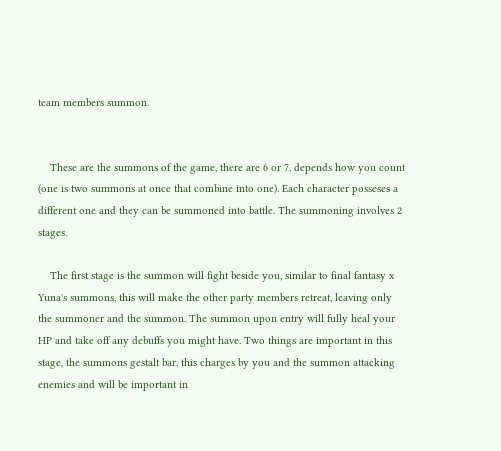team members summon.


    These are the summons of the game, there are 6 or 7, depends how you count (one is two summons at once that combine into one). Each character posseses a different one and they can be summoned into battle. The summoning involves 2 stages.

    The first stage is the summon will fight beside you, similar to final fantasy x Yuna's summons, this will make the other party members retreat, leaving only the summoner and the summon. The summon upon entry will fully heal your HP and take off any debuffs you might have. Two things are important in this stage, the summons gestalt bar, this charges by you and the summon attacking enemies and will be important in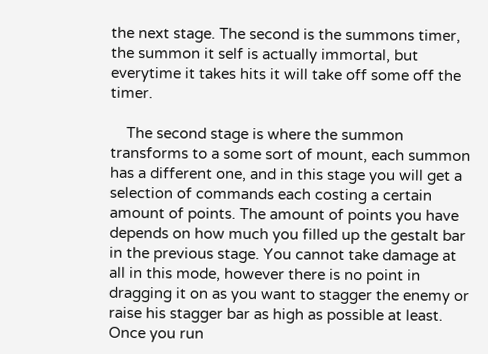the next stage. The second is the summons timer, the summon it self is actually immortal, but everytime it takes hits it will take off some off the timer.

    The second stage is where the summon transforms to a some sort of mount, each summon has a different one, and in this stage you will get a selection of commands each costing a certain amount of points. The amount of points you have depends on how much you filled up the gestalt bar in the previous stage. You cannot take damage at all in this mode, however there is no point in dragging it on as you want to stagger the enemy or raise his stagger bar as high as possible at least. Once you run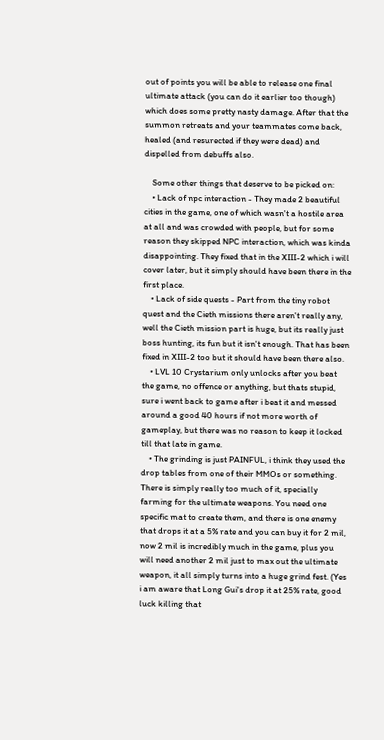out of points you will be able to release one final ultimate attack (you can do it earlier too though) which does some pretty nasty damage. After that the summon retreats and your teammates come back, healed (and resurected if they were dead) and dispelled from debuffs also.

    Some other things that deserve to be picked on:
    • Lack of npc interaction - They made 2 beautiful cities in the game, one of which wasn't a hostile area at all and was crowded with people, but for some reason they skipped NPC interaction, which was kinda disappointing. They fixed that in the XIII-2 which i will cover later, but it simply should have been there in the first place.
    • Lack of side quests - Part from the tiny robot quest and the Cieth missions there aren't really any, well the Cieth mission part is huge, but its really just boss hunting, its fun but it isn't enough. That has been fixed in XIII-2 too but it should have been there also.
    • LVL 10 Crystarium only unlocks after you beat the game, no offence or anything, but thats stupid, sure i went back to game after i beat it and messed around a good 40 hours if not more worth of gameplay, but there was no reason to keep it locked till that late in game.
    • The grinding is just PAINFUL, i think they used the drop tables from one of their MMOs or something. There is simply really too much of it, specially farming for the ultimate weapons. You need one specific mat to create them, and there is one enemy that drops it at a 5% rate and you can buy it for 2 mil, now 2 mil is incredibly much in the game, plus you will need another 2 mil just to max out the ultimate weapon, it all simply turns into a huge grind fest. (Yes i am aware that Long Gui's drop it at 25% rate, good luck killing that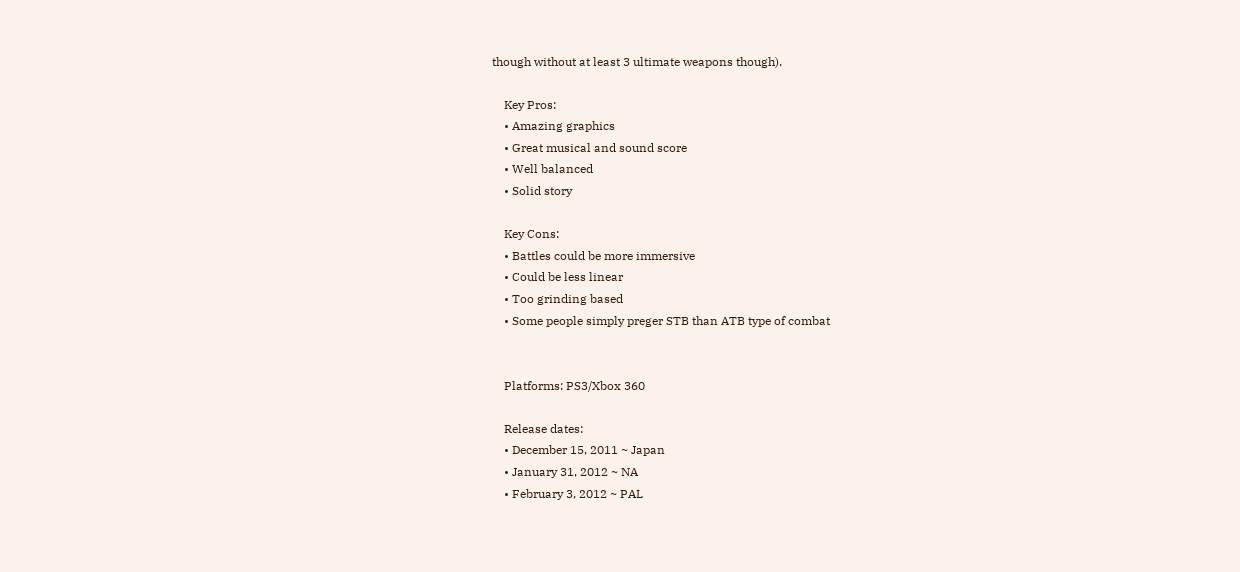though without at least 3 ultimate weapons though).

    Key Pros:
    • Amazing graphics
    • Great musical and sound score
    • Well balanced
    • Solid story

    Key Cons:
    • Battles could be more immersive
    • Could be less linear
    • Too grinding based
    • Some people simply preger STB than ATB type of combat


    Platforms: PS3/Xbox 360

    Release dates:
    • December 15, 2011 ~ Japan
    • January 31, 2012 ~ NA
    • February 3, 2012 ~ PAL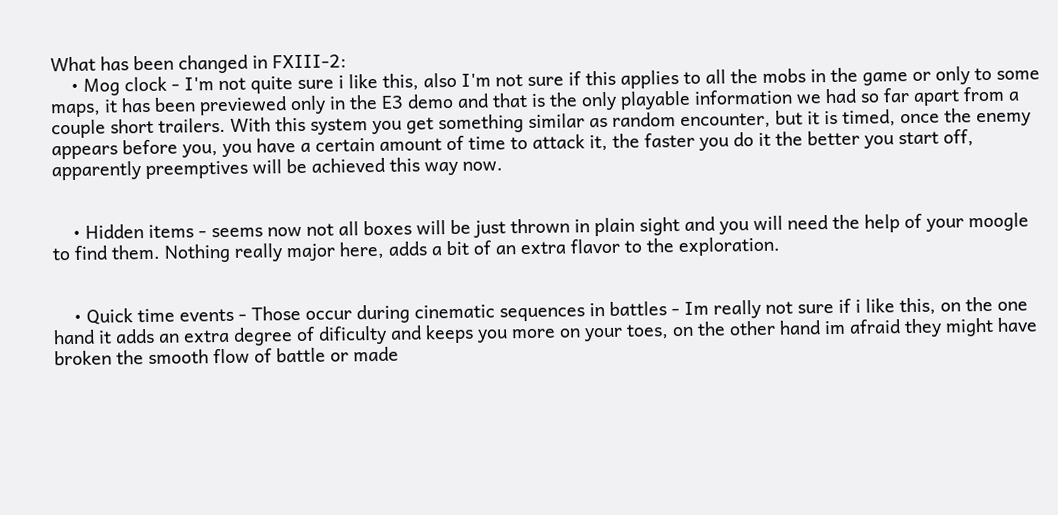What has been changed in FXIII-2:
    • Mog clock - I'm not quite sure i like this, also I'm not sure if this applies to all the mobs in the game or only to some maps, it has been previewed only in the E3 demo and that is the only playable information we had so far apart from a couple short trailers. With this system you get something similar as random encounter, but it is timed, once the enemy appears before you, you have a certain amount of time to attack it, the faster you do it the better you start off, apparently preemptives will be achieved this way now.


    • Hidden items - seems now not all boxes will be just thrown in plain sight and you will need the help of your moogle to find them. Nothing really major here, adds a bit of an extra flavor to the exploration.


    • Quick time events - Those occur during cinematic sequences in battles - Im really not sure if i like this, on the one hand it adds an extra degree of dificulty and keeps you more on your toes, on the other hand im afraid they might have broken the smooth flow of battle or made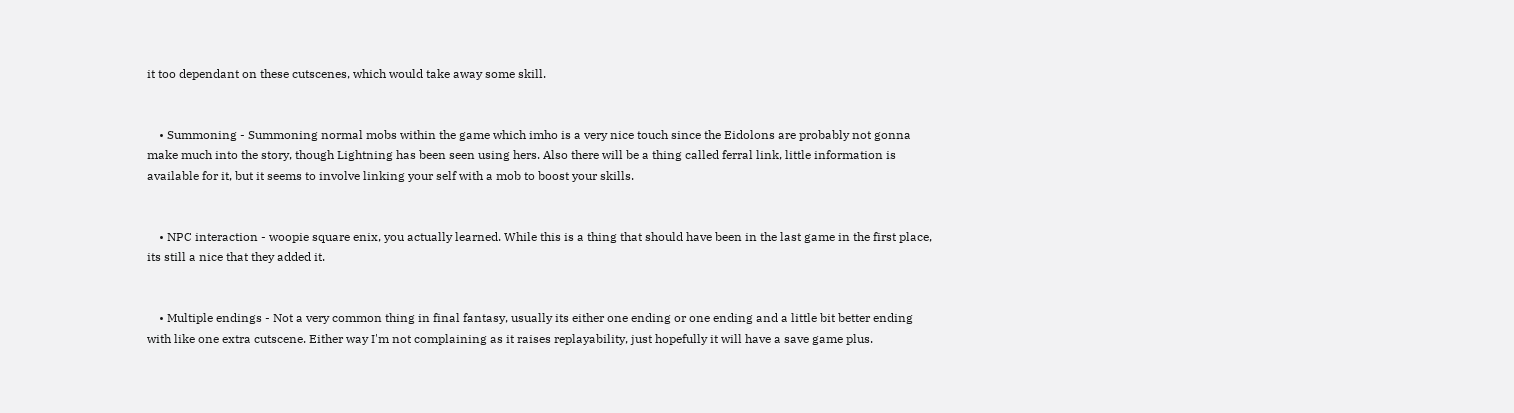it too dependant on these cutscenes, which would take away some skill.


    • Summoning - Summoning normal mobs within the game which imho is a very nice touch since the Eidolons are probably not gonna make much into the story, though Lightning has been seen using hers. Also there will be a thing called ferral link, little information is available for it, but it seems to involve linking your self with a mob to boost your skills.


    • NPC interaction - woopie square enix, you actually learned. While this is a thing that should have been in the last game in the first place, its still a nice that they added it.


    • Multiple endings - Not a very common thing in final fantasy, usually its either one ending or one ending and a little bit better ending with like one extra cutscene. Either way I'm not complaining as it raises replayability, just hopefully it will have a save game plus.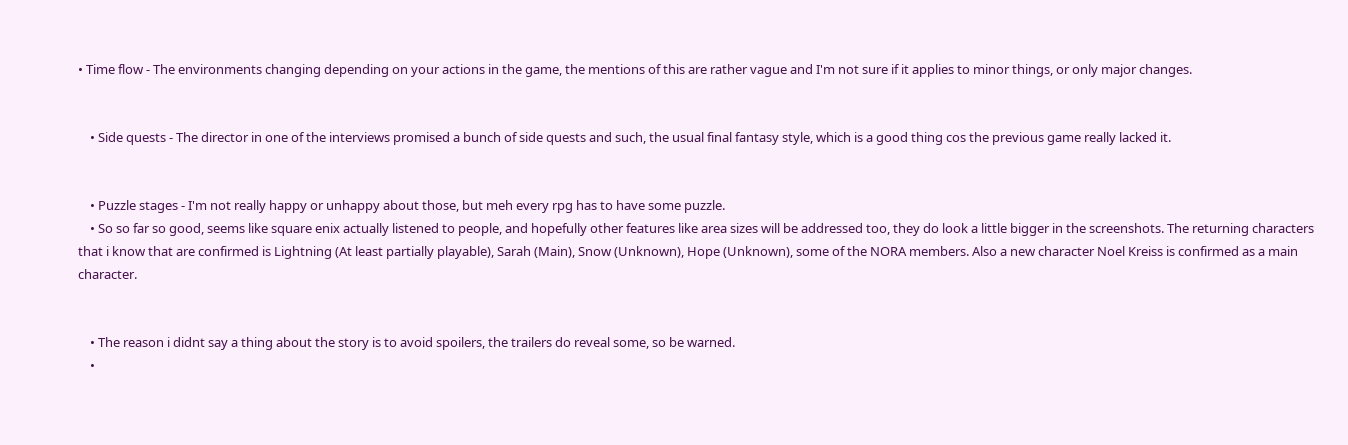• Time flow - The environments changing depending on your actions in the game, the mentions of this are rather vague and I'm not sure if it applies to minor things, or only major changes.


    • Side quests - The director in one of the interviews promised a bunch of side quests and such, the usual final fantasy style, which is a good thing cos the previous game really lacked it.


    • Puzzle stages - I'm not really happy or unhappy about those, but meh every rpg has to have some puzzle.
    • So so far so good, seems like square enix actually listened to people, and hopefully other features like area sizes will be addressed too, they do look a little bigger in the screenshots. The returning characters that i know that are confirmed is Lightning (At least partially playable), Sarah (Main), Snow (Unknown), Hope (Unknown), some of the NORA members. Also a new character Noel Kreiss is confirmed as a main character.


    • The reason i didnt say a thing about the story is to avoid spoilers, the trailers do reveal some, so be warned.
    •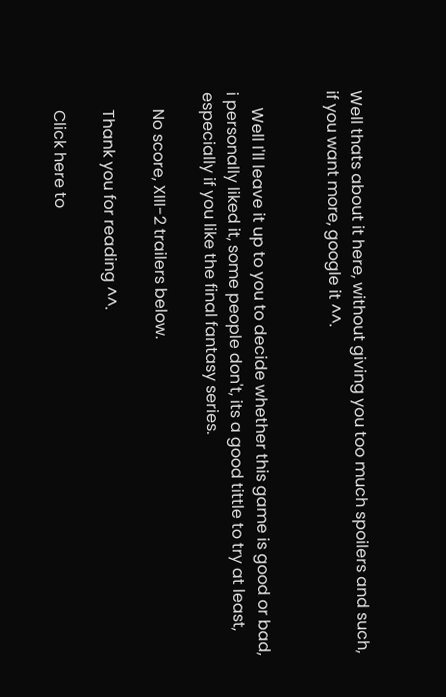Well thats about it here, without giving you too much spoilers and such, if you want more, google it ^^.


    Well I'll leave it up to you to decide whether this game is good or bad, i personally liked it, some people don't, its a good tittle to try at least, especially if you like the final fantasy series.

    No score, XIII-2 trailers below.

    Thank you for reading ^^.

    Click here to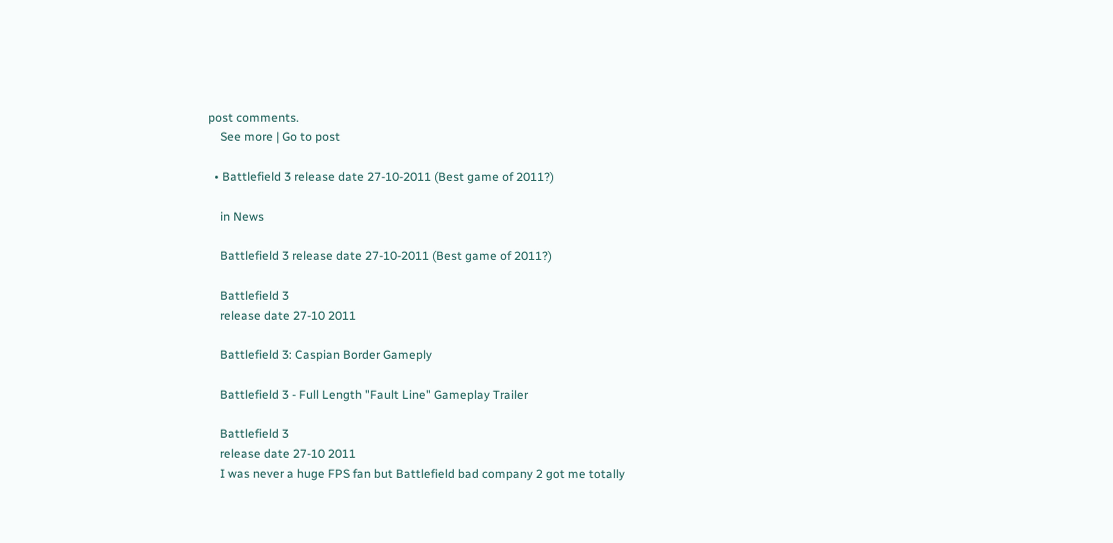post comments.
    See more | Go to post

  • Battlefield 3 release date 27-10-2011 (Best game of 2011?)

    in News

    Battlefield 3 release date 27-10-2011 (Best game of 2011?)

    Battlefield 3
    release date 27-10 2011

    Battlefield 3: Caspian Border Gameply

    Battlefield 3 - Full Length "Fault Line" Gameplay Trailer

    Battlefield 3
    release date 27-10 2011
    I was never a huge FPS fan but Battlefield bad company 2 got me totally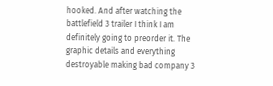hooked. And after watching the battlefield 3 trailer I think I am definitely going to preorder it. The graphic details and everything destroyable making bad company 3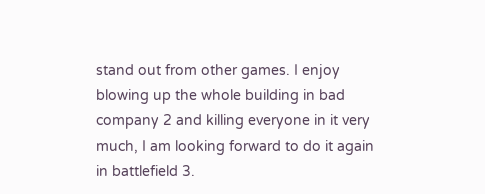stand out from other games. I enjoy blowing up the whole building in bad company 2 and killing everyone in it very much, I am looking forward to do it again in battlefield 3.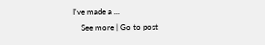I've made a ...
    See more | Go to post